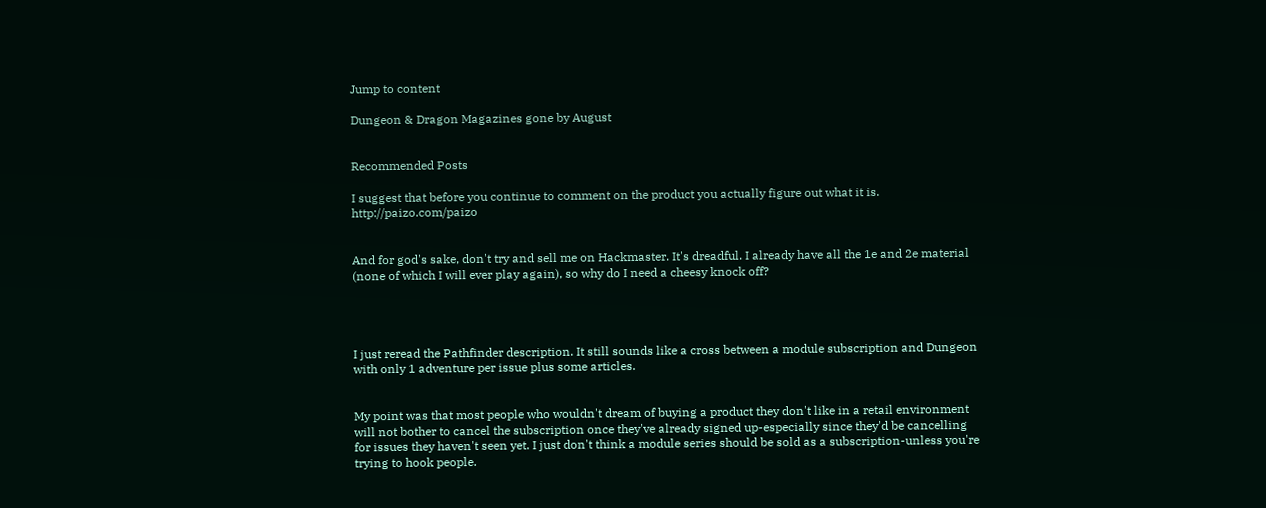Jump to content

Dungeon & Dragon Magazines gone by August


Recommended Posts

I suggest that before you continue to comment on the product you actually figure out what it is. http://paizo.com/paizo


And for god's sake, don't try and sell me on Hackmaster. It's dreadful. I already have all the 1e and 2e material (none of which I will ever play again), so why do I need a cheesy knock off?




I just reread the Pathfinder description. It still sounds like a cross between a module subscription and Dungeon with only 1 adventure per issue plus some articles.


My point was that most people who wouldn't dream of buying a product they don't like in a retail environment will not bother to cancel the subscription once they've already signed up-especially since they'd be cancelling for issues they haven't seen yet. I just don't think a module series should be sold as a subscription-unless you're trying to hook people.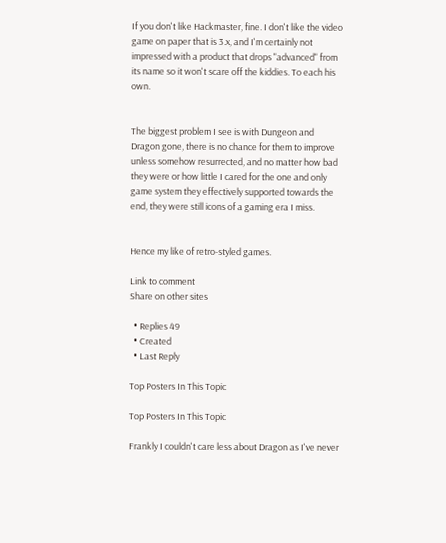If you don't like Hackmaster, fine. I don't like the video game on paper that is 3.x, and I'm certainly not impressed with a product that drops "advanced" from its name so it won't scare off the kiddies. To each his own.


The biggest problem I see is with Dungeon and Dragon gone, there is no chance for them to improve unless somehow resurrected, and no matter how bad they were or how little I cared for the one and only game system they effectively supported towards the end, they were still icons of a gaming era I miss.


Hence my like of retro-styled games.

Link to comment
Share on other sites

  • Replies 49
  • Created
  • Last Reply

Top Posters In This Topic

Top Posters In This Topic

Frankly I couldn't care less about Dragon as I've never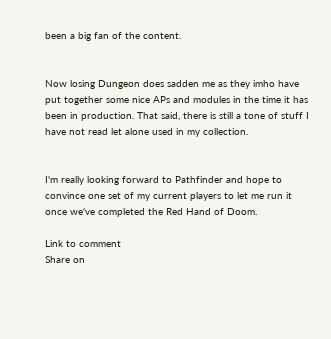been a big fan of the content.


Now losing Dungeon does sadden me as they imho have put together some nice APs and modules in the time it has been in production. That said, there is still a tone of stuff I have not read let alone used in my collection.


I'm really looking forward to Pathfinder and hope to convince one set of my current players to let me run it once we've completed the Red Hand of Doom.

Link to comment
Share on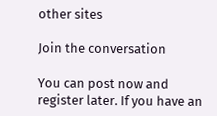other sites

Join the conversation

You can post now and register later. If you have an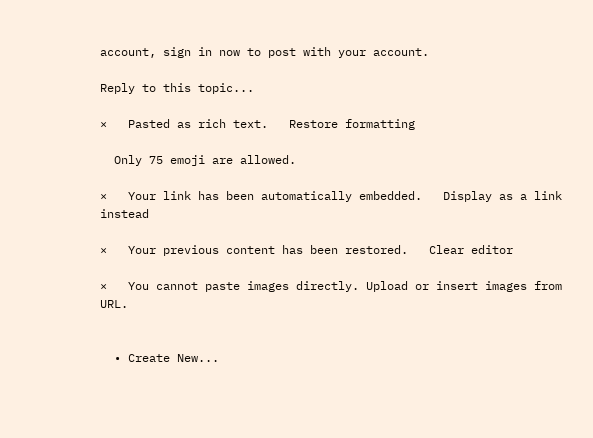account, sign in now to post with your account.

Reply to this topic...

×   Pasted as rich text.   Restore formatting

  Only 75 emoji are allowed.

×   Your link has been automatically embedded.   Display as a link instead

×   Your previous content has been restored.   Clear editor

×   You cannot paste images directly. Upload or insert images from URL.


  • Create New...